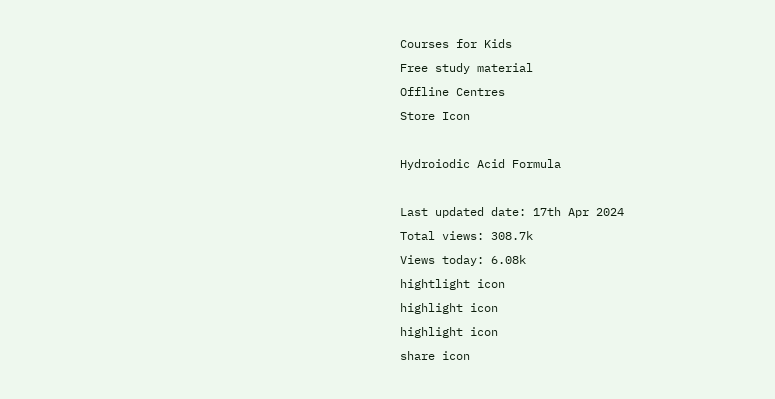Courses for Kids
Free study material
Offline Centres
Store Icon

Hydroiodic Acid Formula

Last updated date: 17th Apr 2024
Total views: 308.7k
Views today: 6.08k
hightlight icon
highlight icon
highlight icon
share icon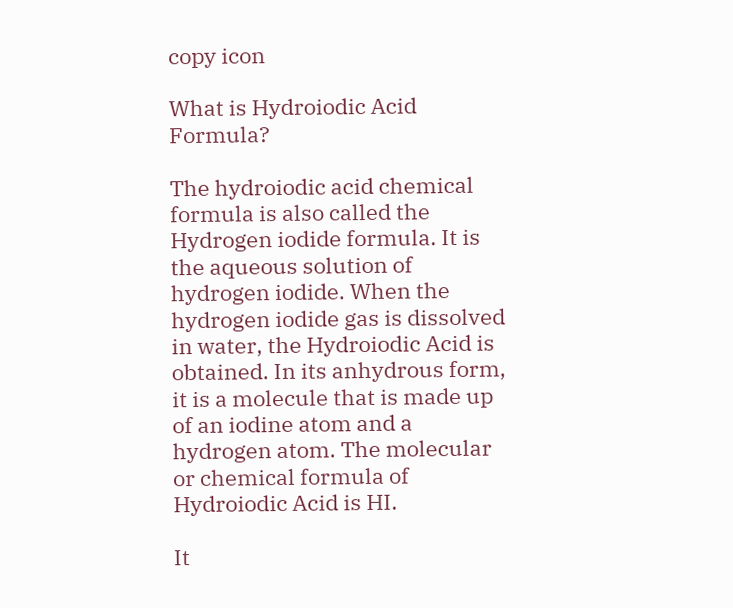copy icon

What is Hydroiodic Acid Formula?

The hydroiodic acid chemical formula is also called the Hydrogen iodide formula. It is the aqueous solution of hydrogen iodide. When the hydrogen iodide gas is dissolved in water, the Hydroiodic Acid is obtained. In its anhydrous form, it is a molecule that is made up of an iodine atom and a hydrogen atom. The molecular or chemical formula of Hydroiodic Acid is HI.

It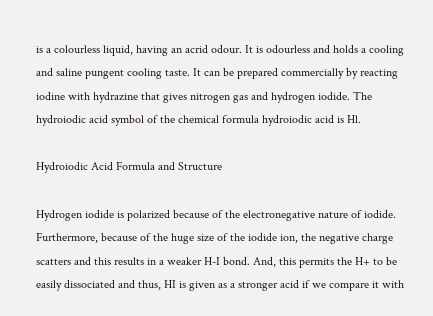is a colourless liquid, having an acrid odour. It is odourless and holds a cooling and saline pungent cooling taste. It can be prepared commercially by reacting iodine with hydrazine that gives nitrogen gas and hydrogen iodide. The hydroiodic acid symbol of the chemical formula hydroiodic acid is Hl.

Hydroiodic Acid Formula and Structure

Hydrogen iodide is polarized because of the electronegative nature of iodide. Furthermore, because of the huge size of the iodide ion, the negative charge scatters and this results in a weaker H-I bond. And, this permits the H+ to be easily dissociated and thus, HI is given as a stronger acid if we compare it with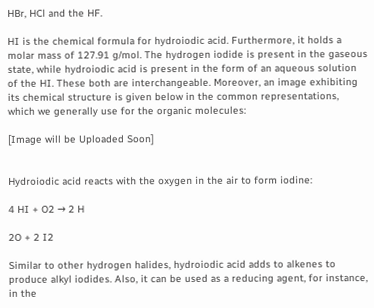HBr, HCl and the HF.

HI is the chemical formula for hydroiodic acid. Furthermore, it holds a molar mass of 127.91 g/mol. The hydrogen iodide is present in the gaseous state, while hydroiodic acid is present in the form of an aqueous solution of the HI. These both are interchangeable. Moreover, an image exhibiting its chemical structure is given below in the common representations, which we generally use for the organic molecules:

[Image will be Uploaded Soon]


Hydroiodic acid reacts with the oxygen in the air to form iodine:

4 HI + O2 → 2 H

2O + 2 I2

Similar to other hydrogen halides, hydroiodic acid adds to alkenes to produce alkyl iodides. Also, it can be used as a reducing agent, for instance, in the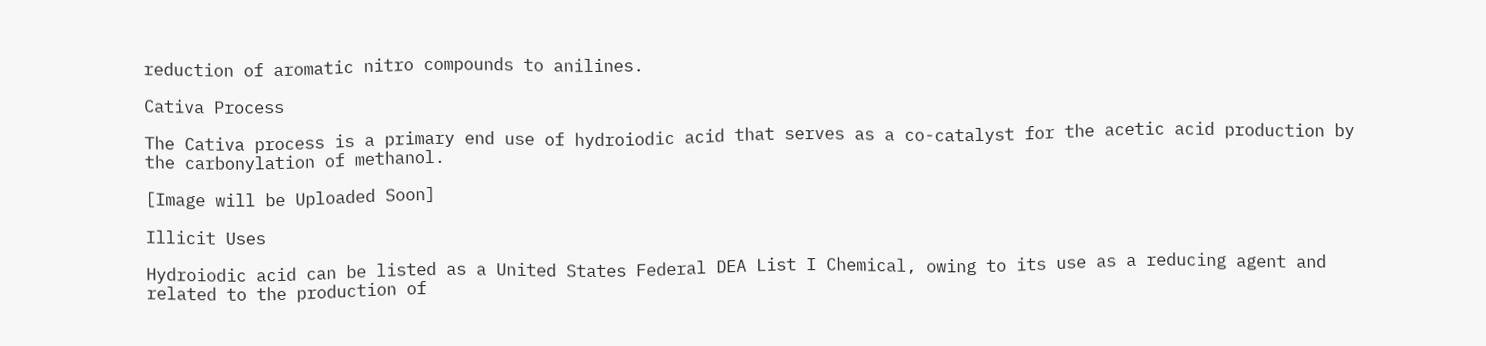reduction of aromatic nitro compounds to anilines.

Cativa Process

The Cativa process is a primary end use of hydroiodic acid that serves as a co-catalyst for the acetic acid production by the carbonylation of methanol.

[Image will be Uploaded Soon]

Illicit Uses

Hydroiodic acid can be listed as a United States Federal DEA List I Chemical, owing to its use as a reducing agent and related to the production of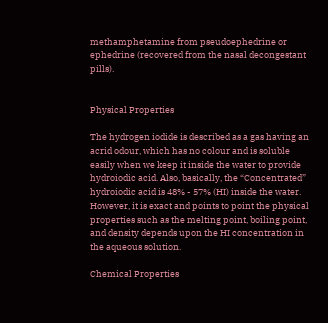methamphetamine from pseudoephedrine or ephedrine (recovered from the nasal decongestant pills).


Physical Properties

The hydrogen iodide is described as a gas having an acrid odour, which has no colour and is soluble easily when we keep it inside the water to provide hydroiodic acid. Also, basically, the “Concentrated” hydroiodic acid is 48% - 57% (HI) inside the water. However, it is exact and points to point the physical properties such as the melting point, boiling point, and density depends upon the HI concentration in the aqueous solution.

Chemical Properties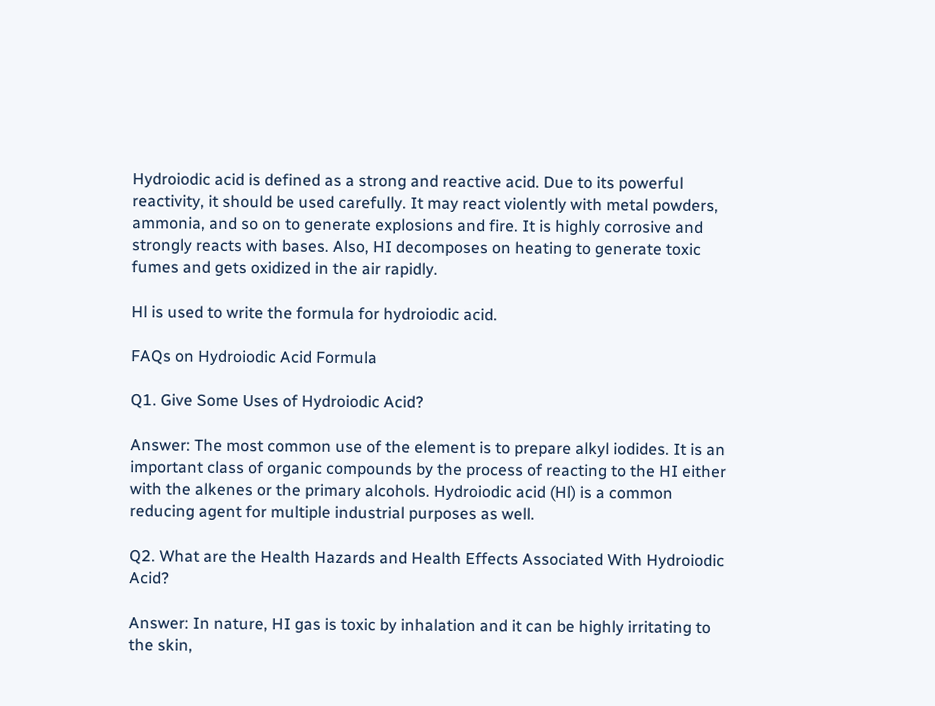Hydroiodic acid is defined as a strong and reactive acid. Due to its powerful reactivity, it should be used carefully. It may react violently with metal powders, ammonia, and so on to generate explosions and fire. It is highly corrosive and strongly reacts with bases. Also, HI decomposes on heating to generate toxic fumes and gets oxidized in the air rapidly.

Hl is used to write the formula for hydroiodic acid.

FAQs on Hydroiodic Acid Formula

Q1. Give Some Uses of Hydroiodic Acid?

Answer: The most common use of the element is to prepare alkyl iodides. It is an important class of organic compounds by the process of reacting to the HI either with the alkenes or the primary alcohols. Hydroiodic acid (Hl) is a common reducing agent for multiple industrial purposes as well.

Q2. What are the Health Hazards and Health Effects Associated With Hydroiodic Acid?

Answer: In nature, HI gas is toxic by inhalation and it can be highly irritating to the skin,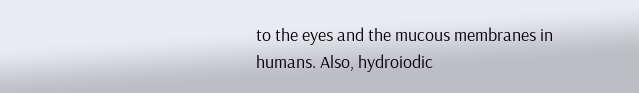to the eyes and the mucous membranes in humans. Also, hydroiodic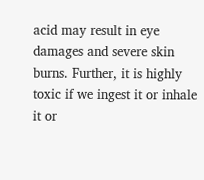acid may result in eye damages and severe skin burns. Further, it is highly toxic if we ingest it or inhale it or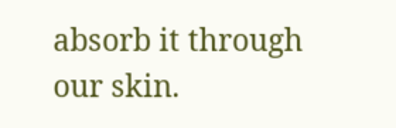absorb it through our skin.